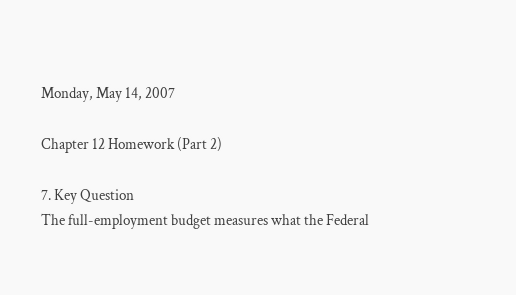Monday, May 14, 2007

Chapter 12 Homework (Part 2)

7. Key Question
The full-employment budget measures what the Federal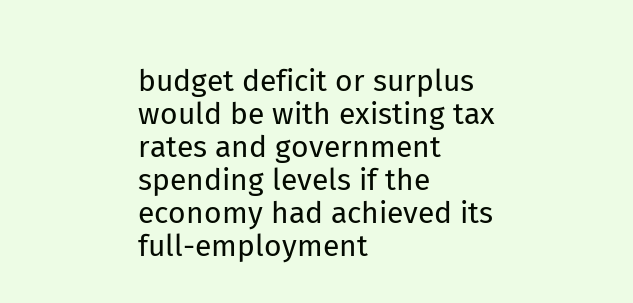budget deficit or surplus would be with existing tax rates and government spending levels if the economy had achieved its full-employment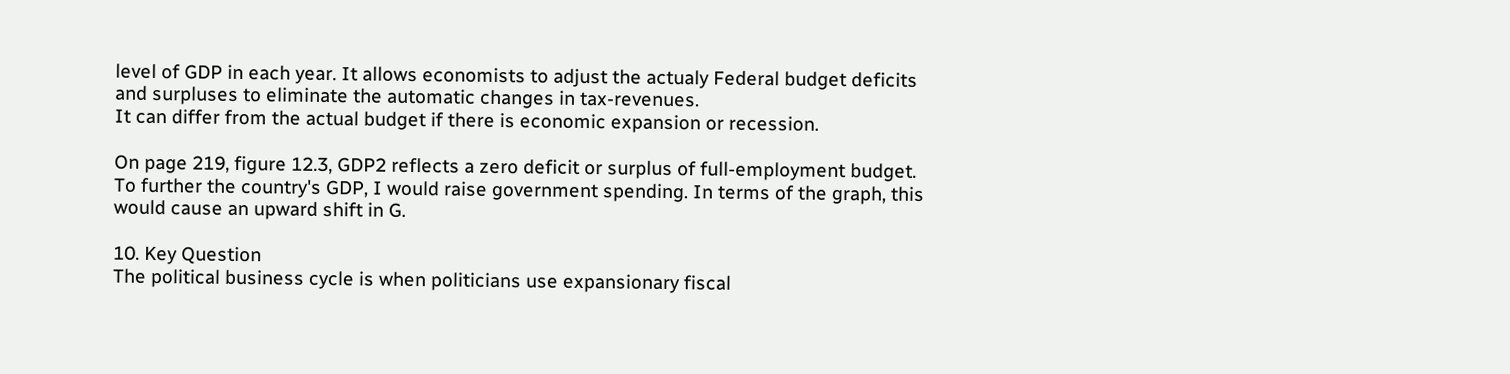level of GDP in each year. It allows economists to adjust the actualy Federal budget deficits and surpluses to eliminate the automatic changes in tax-revenues.
It can differ from the actual budget if there is economic expansion or recession.

On page 219, figure 12.3, GDP2 reflects a zero deficit or surplus of full-employment budget. To further the country's GDP, I would raise government spending. In terms of the graph, this would cause an upward shift in G.

10. Key Question
The political business cycle is when politicians use expansionary fiscal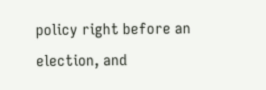policy right before an election, and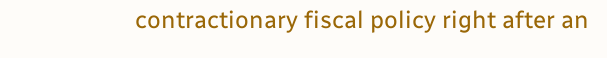contractionary fiscal policy right after an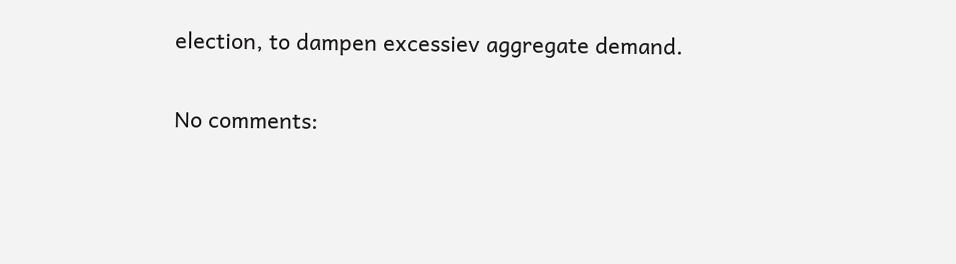election, to dampen excessiev aggregate demand.

No comments: